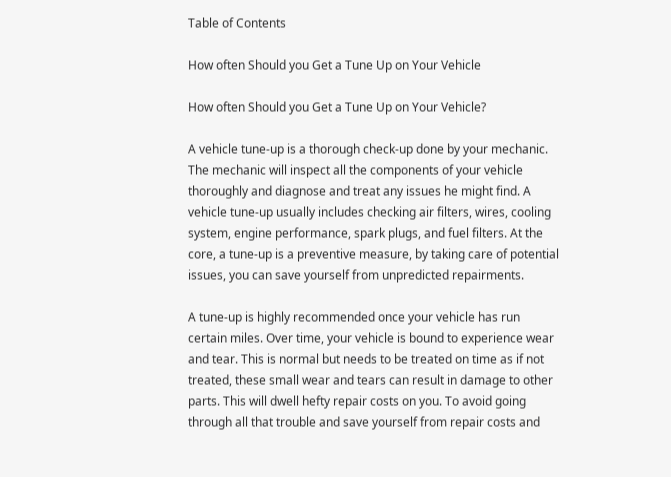Table of Contents

How often Should you Get a Tune Up on Your Vehicle

How often Should you Get a Tune Up on Your Vehicle?

A vehicle tune-up is a thorough check-up done by your mechanic. The mechanic will inspect all the components of your vehicle thoroughly and diagnose and treat any issues he might find. A vehicle tune-up usually includes checking air filters, wires, cooling system, engine performance, spark plugs, and fuel filters. At the core, a tune-up is a preventive measure, by taking care of potential issues, you can save yourself from unpredicted repairments.

A tune-up is highly recommended once your vehicle has run certain miles. Over time, your vehicle is bound to experience wear and tear. This is normal but needs to be treated on time as if not treated, these small wear and tears can result in damage to other parts. This will dwell hefty repair costs on you. To avoid going through all that trouble and save yourself from repair costs and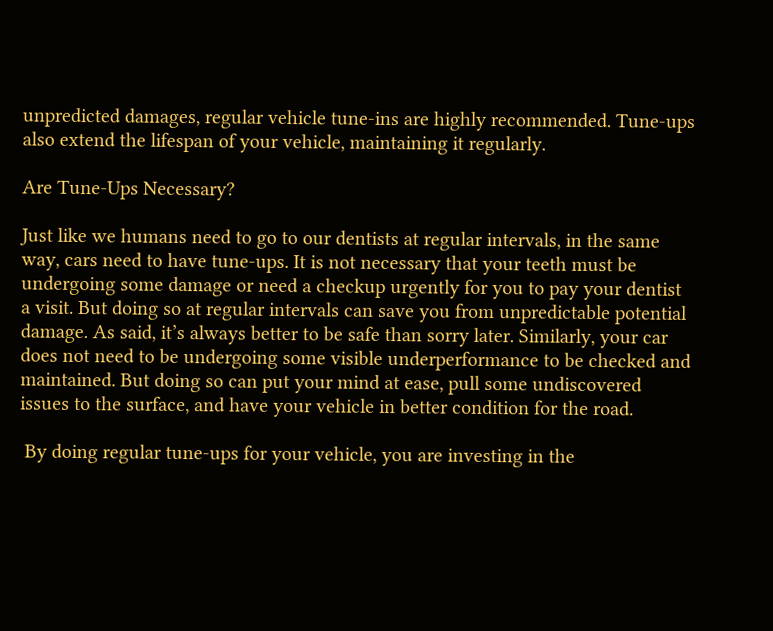unpredicted damages, regular vehicle tune-ins are highly recommended. Tune-ups also extend the lifespan of your vehicle, maintaining it regularly.

Are Tune-Ups Necessary?

Just like we humans need to go to our dentists at regular intervals, in the same way, cars need to have tune-ups. It is not necessary that your teeth must be undergoing some damage or need a checkup urgently for you to pay your dentist a visit. But doing so at regular intervals can save you from unpredictable potential damage. As said, it’s always better to be safe than sorry later. Similarly, your car does not need to be undergoing some visible underperformance to be checked and maintained. But doing so can put your mind at ease, pull some undiscovered issues to the surface, and have your vehicle in better condition for the road.

 By doing regular tune-ups for your vehicle, you are investing in the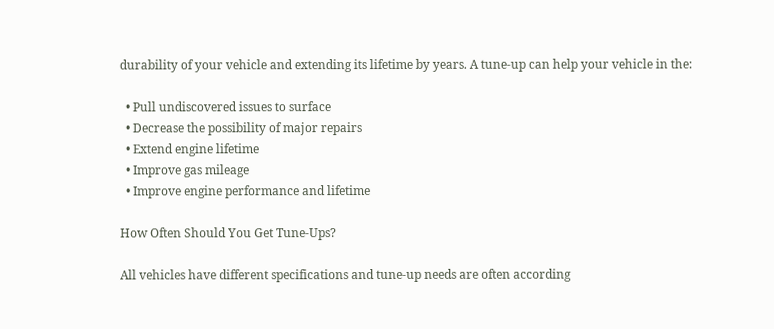durability of your vehicle and extending its lifetime by years. A tune-up can help your vehicle in the:

  • Pull undiscovered issues to surface
  • Decrease the possibility of major repairs
  • Extend engine lifetime
  • Improve gas mileage
  • Improve engine performance and lifetime

How Often Should You Get Tune-Ups?

All vehicles have different specifications and tune-up needs are often according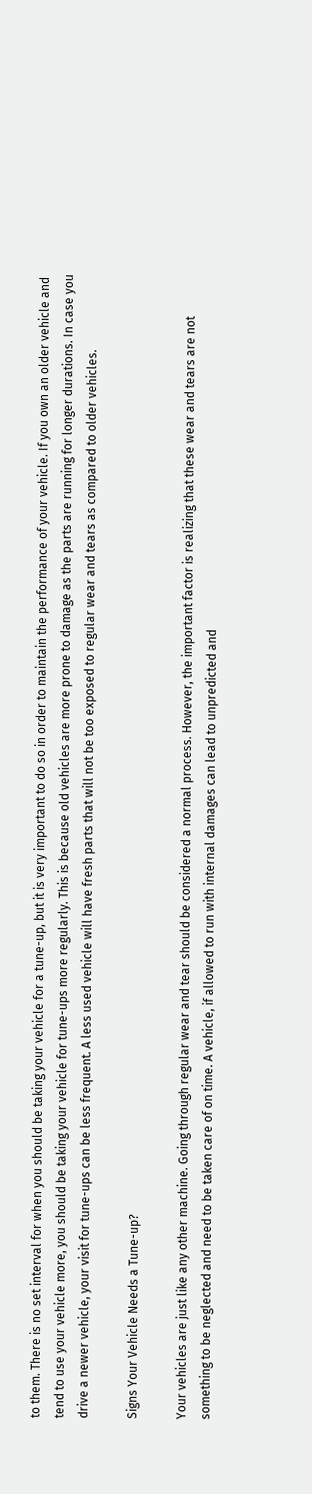to them. There is no set interval for when you should be taking your vehicle for a tune-up, but it is very important to do so in order to maintain the performance of your vehicle. If you own an older vehicle and tend to use your vehicle more, you should be taking your vehicle for tune-ups more regularly. This is because old vehicles are more prone to damage as the parts are running for longer durations. In case you drive a newer vehicle, your visit for tune-ups can be less frequent. A less used vehicle will have fresh parts that will not be too exposed to regular wear and tears as compared to older vehicles.

Signs Your Vehicle Needs a Tune-up?

Your vehicles are just like any other machine. Going through regular wear and tear should be considered a normal process. However, the important factor is realizing that these wear and tears are not something to be neglected and need to be taken care of on time. A vehicle, if allowed to run with internal damages can lead to unpredicted and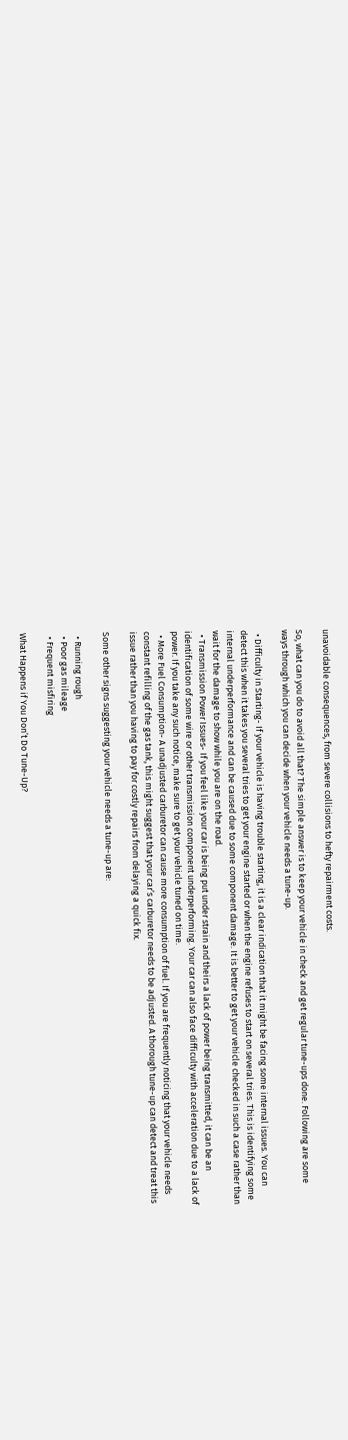unavoidable consequences, from severe collisions to hefty repairment costs.

So, what can you do to avoid all that? The simple answer is to keep your vehicle in check and get regular tune-ups done. Following are some ways through which you can decide when your vehicle needs a tune-up.

  • Difficulty in Starting- If your vehicle is having trouble starting, it is a clear indication that it might be facing some internal issues. You can detect this when it takes you several tries to get your engine started or when the engine refuses to start on several tries. This is identifying some internal underperformance and can be caused due to some component damage. It is better to get your vehicle checked in such a case rather than wait for the damage to show while you are on the road.
  • Transmission Power Issues- If you feel like your car is being put under strain and theirs a lack of power being transmitted, it can be an identification of some wire or other transmission component underperforming. Your car can also face difficulty with acceleration due to a lack of power. If you take any such notice, make sure to get your vehicle tuned on time.
  • More Fuel Consumption- A unadjusted carburetor can cause more consumption of fuel. If you are frequently noticing that your vehicle needs constant refilling of the gas tank, this might suggest that your car’s carburetor needs to be adjusted. A thorough tune-up can detect and treat this issue rather than you having to pay for costly repairs from delaying a quick fix.

Some other signs suggesting your vehicle needs a tune-up are:

  • Running rough
  • Poor gas mileage
  • Frequent misfiring

What Happens if You Don’t Do Tune-Up?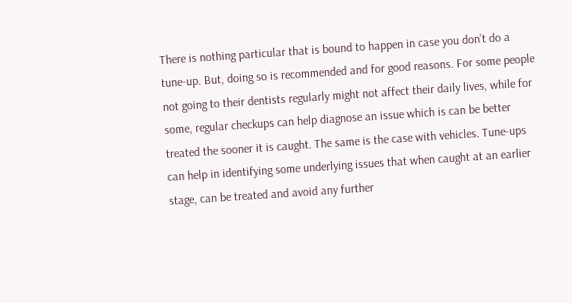There is nothing particular that is bound to happen in case you don’t do a tune-up. But, doing so is recommended and for good reasons. For some people not going to their dentists regularly might not affect their daily lives, while for some, regular checkups can help diagnose an issue which is can be better treated the sooner it is caught. The same is the case with vehicles. Tune-ups can help in identifying some underlying issues that when caught at an earlier stage, can be treated and avoid any further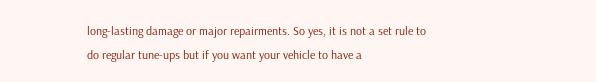long-lasting damage or major repairments. So yes, it is not a set rule to do regular tune-ups but if you want your vehicle to have a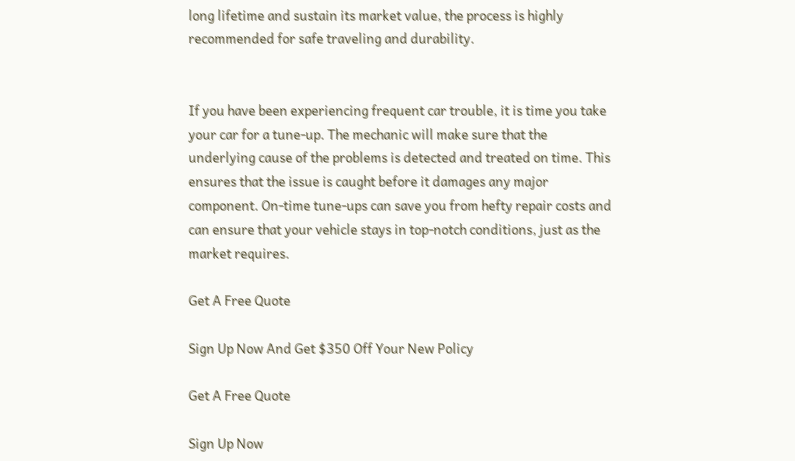long lifetime and sustain its market value, the process is highly recommended for safe traveling and durability.


If you have been experiencing frequent car trouble, it is time you take your car for a tune-up. The mechanic will make sure that the underlying cause of the problems is detected and treated on time. This ensures that the issue is caught before it damages any major component. On-time tune-ups can save you from hefty repair costs and can ensure that your vehicle stays in top-notch conditions, just as the market requires.

Get A Free Quote

Sign Up Now And Get $350 Off Your New Policy

Get A Free Quote

Sign Up Now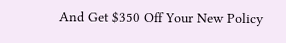And Get $350 Off Your New Policy